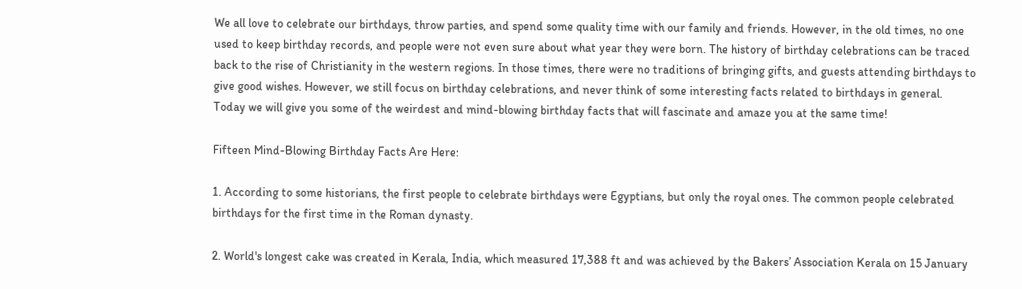We all love to celebrate our birthdays, throw parties, and spend some quality time with our family and friends. However, in the old times, no one used to keep birthday records, and people were not even sure about what year they were born. The history of birthday celebrations can be traced back to the rise of Christianity in the western regions. In those times, there were no traditions of bringing gifts, and guests attending birthdays to give good wishes. However, we still focus on birthday celebrations, and never think of some interesting facts related to birthdays in general. Today we will give you some of the weirdest and mind-blowing birthday facts that will fascinate and amaze you at the same time!

Fifteen Mind-Blowing Birthday Facts Are Here:

1. According to some historians, the first people to celebrate birthdays were Egyptians, but only the royal ones. The common people celebrated birthdays for the first time in the Roman dynasty.

2. World's longest cake was created in Kerala, India, which measured 17,388 ft and was achieved by the Bakers’ Association Kerala on 15 January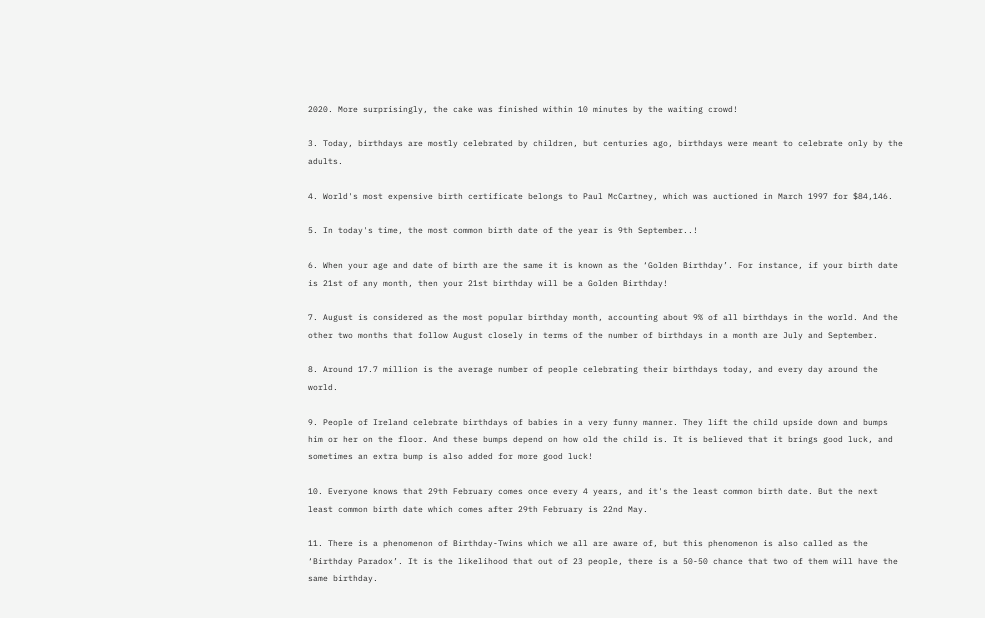2020. More surprisingly, the cake was finished within 10 minutes by the waiting crowd!

3. Today, birthdays are mostly celebrated by children, but centuries ago, birthdays were meant to celebrate only by the adults.

4. World's most expensive birth certificate belongs to Paul McCartney, which was auctioned in March 1997 for $84,146.

5. In today's time, the most common birth date of the year is 9th September..!

6. When your age and date of birth are the same it is known as the ‘Golden Birthday’. For instance, if your birth date is 21st of any month, then your 21st birthday will be a Golden Birthday!

7. August is considered as the most popular birthday month, accounting about 9% of all birthdays in the world. And the other two months that follow August closely in terms of the number of birthdays in a month are July and September.

8. Around 17.7 million is the average number of people celebrating their birthdays today, and every day around the world.

9. People of Ireland celebrate birthdays of babies in a very funny manner. They lift the child upside down and bumps him or her on the floor. And these bumps depend on how old the child is. It is believed that it brings good luck, and sometimes an extra bump is also added for more good luck!

10. Everyone knows that 29th February comes once every 4 years, and it's the least common birth date. But the next least common birth date which comes after 29th February is 22nd May.

11. There is a phenomenon of Birthday-Twins which we all are aware of, but this phenomenon is also called as the ‘Birthday Paradox’. It is the likelihood that out of 23 people, there is a 50-50 chance that two of them will have the same birthday.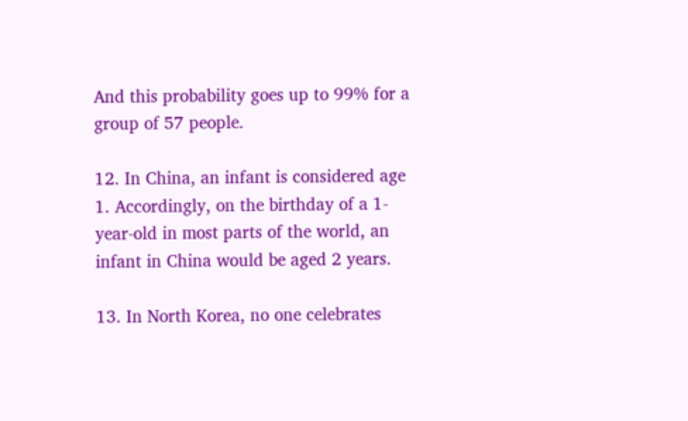And this probability goes up to 99% for a group of 57 people.

12. In China, an infant is considered age 1. Accordingly, on the birthday of a 1-year-old in most parts of the world, an infant in China would be aged 2 years.

13. In North Korea, no one celebrates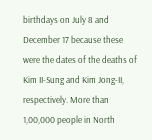birthdays on July 8 and December 17 because these were the dates of the deaths of Kim II-Sung and Kim Jong-II, respectively. More than 1,00,000 people in North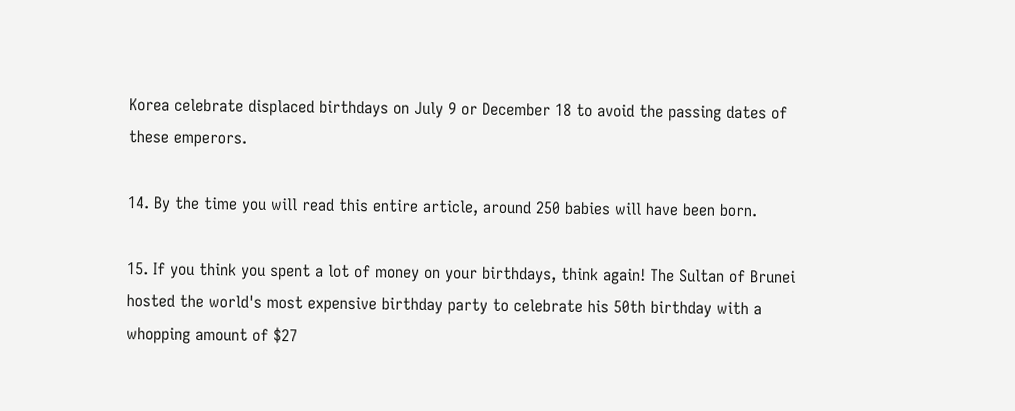Korea celebrate displaced birthdays on July 9 or December 18 to avoid the passing dates of these emperors.

14. By the time you will read this entire article, around 250 babies will have been born.

15. If you think you spent a lot of money on your birthdays, think again! The Sultan of Brunei hosted the world's most expensive birthday party to celebrate his 50th birthday with a whopping amount of $27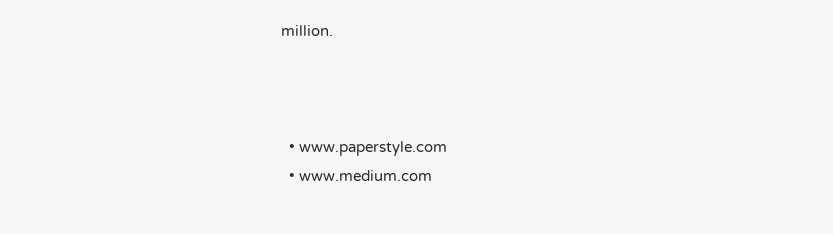million.



  • www.paperstyle.com
  • www.medium.com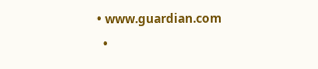• www.guardian.com
  •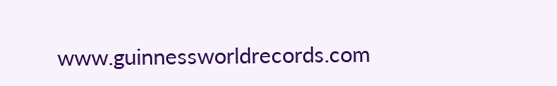www.guinnessworldrecords.com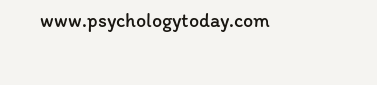www.psychologytoday.com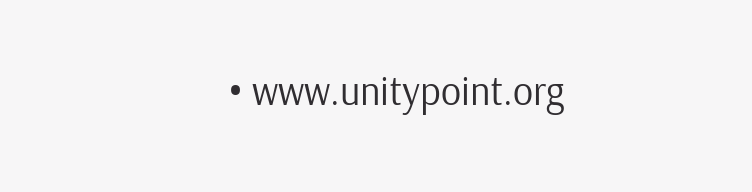• www.unitypoint.org